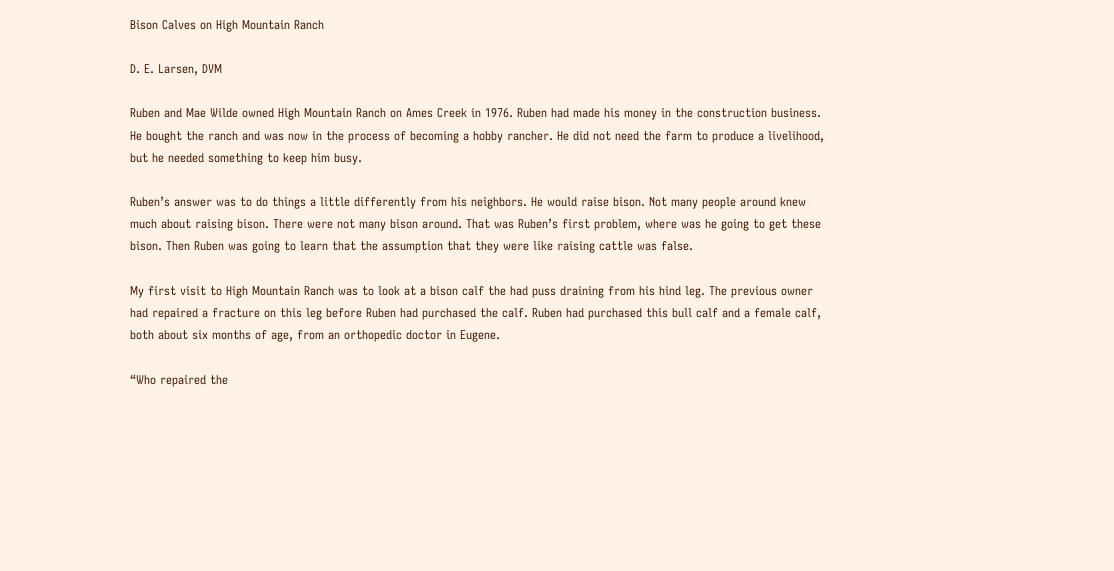Bison Calves on High Mountain Ranch

D. E. Larsen, DVM

Ruben and Mae Wilde owned High Mountain Ranch on Ames Creek in 1976. Ruben had made his money in the construction business. He bought the ranch and was now in the process of becoming a hobby rancher. He did not need the farm to produce a livelihood, but he needed something to keep him busy.

Ruben’s answer was to do things a little differently from his neighbors. He would raise bison. Not many people around knew much about raising bison. There were not many bison around. That was Ruben’s first problem, where was he going to get these bison. Then Ruben was going to learn that the assumption that they were like raising cattle was false.

My first visit to High Mountain Ranch was to look at a bison calf the had puss draining from his hind leg. The previous owner had repaired a fracture on this leg before Ruben had purchased the calf. Ruben had purchased this bull calf and a female calf, both about six months of age, from an orthopedic doctor in Eugene.

“Who repaired the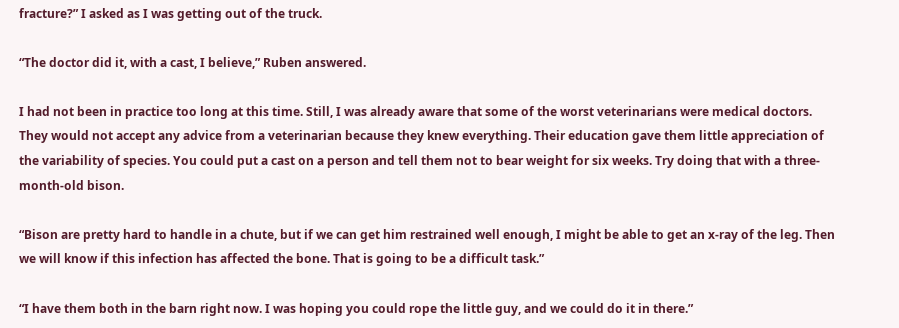fracture?” I asked as I was getting out of the truck.

“The doctor did it, with a cast, I believe,” Ruben answered.

I had not been in practice too long at this time. Still, I was already aware that some of the worst veterinarians were medical doctors. They would not accept any advice from a veterinarian because they knew everything. Their education gave them little appreciation of the variability of species. You could put a cast on a person and tell them not to bear weight for six weeks. Try doing that with a three-month-old bison.

“Bison are pretty hard to handle in a chute, but if we can get him restrained well enough, I might be able to get an x-ray of the leg. Then we will know if this infection has affected the bone. That is going to be a difficult task.”

“I have them both in the barn right now. I was hoping you could rope the little guy, and we could do it in there.”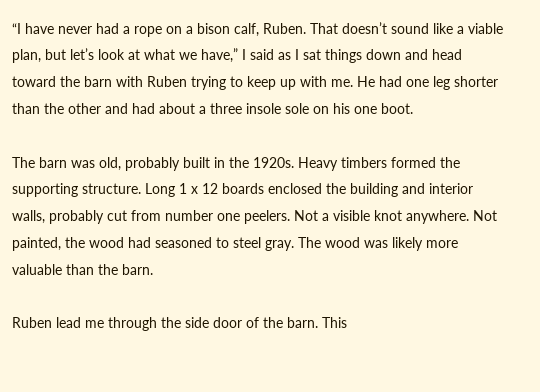“I have never had a rope on a bison calf, Ruben. That doesn’t sound like a viable plan, but let’s look at what we have,” I said as I sat things down and head toward the barn with Ruben trying to keep up with me. He had one leg shorter than the other and had about a three insole sole on his one boot.

The barn was old, probably built in the 1920s. Heavy timbers formed the supporting structure. Long 1 x 12 boards enclosed the building and interior walls, probably cut from number one peelers. Not a visible knot anywhere. Not painted, the wood had seasoned to steel gray. The wood was likely more valuable than the barn.

Ruben lead me through the side door of the barn. This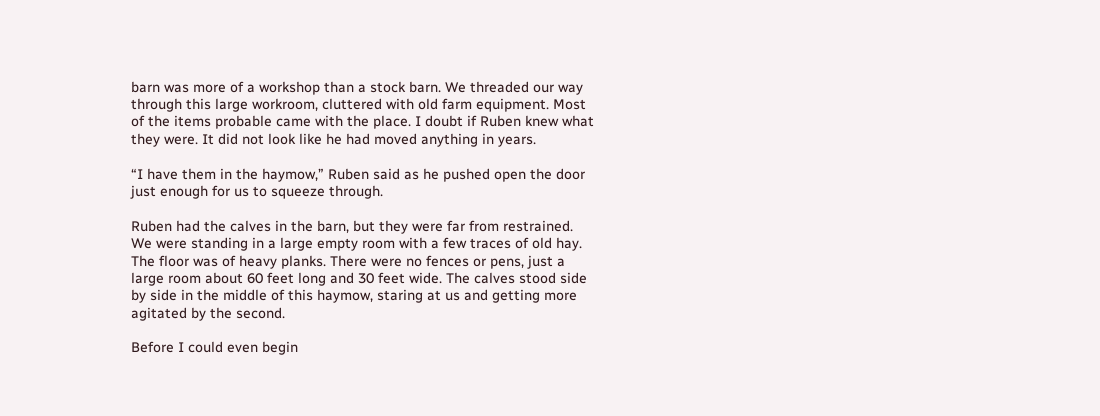barn was more of a workshop than a stock barn. We threaded our way through this large workroom, cluttered with old farm equipment. Most of the items probable came with the place. I doubt if Ruben knew what they were. It did not look like he had moved anything in years.

“I have them in the haymow,” Ruben said as he pushed open the door just enough for us to squeeze through.

Ruben had the calves in the barn, but they were far from restrained. We were standing in a large empty room with a few traces of old hay. The floor was of heavy planks. There were no fences or pens, just a large room about 60 feet long and 30 feet wide. The calves stood side by side in the middle of this haymow, staring at us and getting more agitated by the second.

Before I could even begin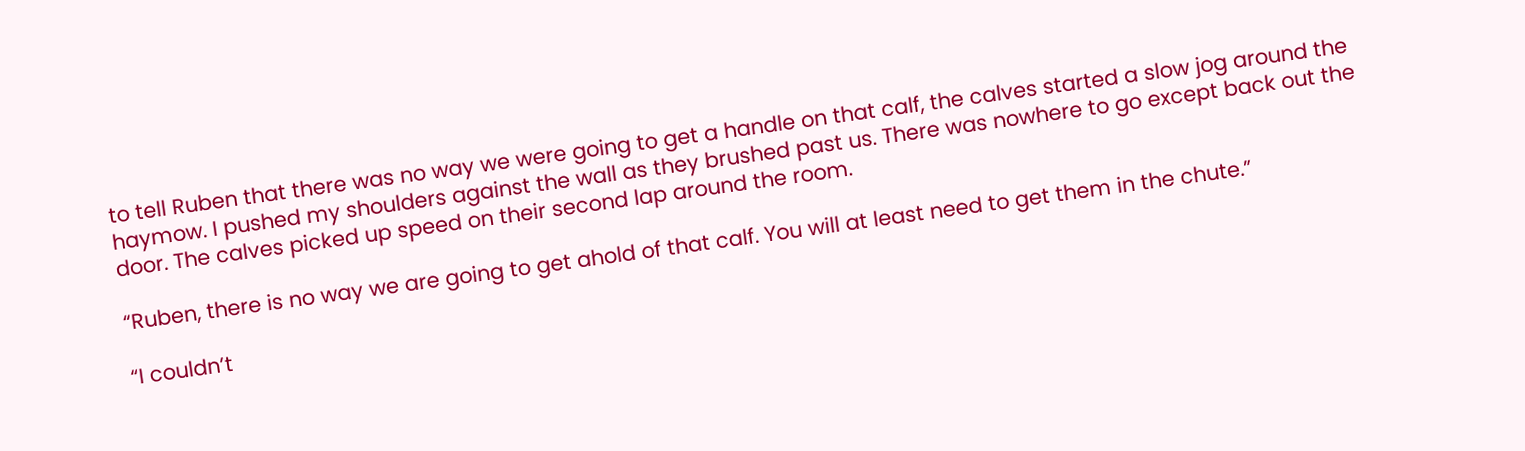to tell Ruben that there was no way we were going to get a handle on that calf, the calves started a slow jog around the haymow. I pushed my shoulders against the wall as they brushed past us. There was nowhere to go except back out the door. The calves picked up speed on their second lap around the room.

“Ruben, there is no way we are going to get ahold of that calf. You will at least need to get them in the chute.”

“I couldn’t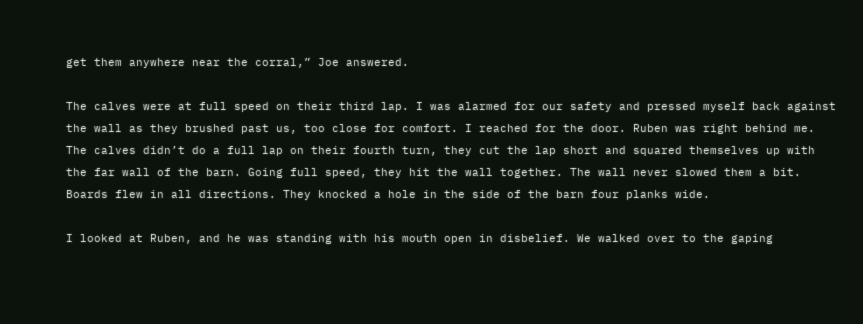get them anywhere near the corral,” Joe answered.

The calves were at full speed on their third lap. I was alarmed for our safety and pressed myself back against the wall as they brushed past us, too close for comfort. I reached for the door. Ruben was right behind me. The calves didn’t do a full lap on their fourth turn, they cut the lap short and squared themselves up with the far wall of the barn. Going full speed, they hit the wall together. The wall never slowed them a bit. Boards flew in all directions. They knocked a hole in the side of the barn four planks wide.

I looked at Ruben, and he was standing with his mouth open in disbelief. We walked over to the gaping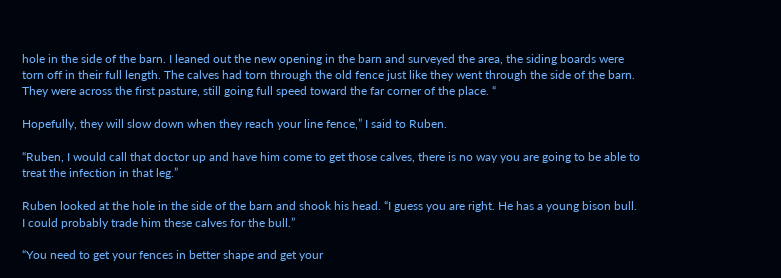hole in the side of the barn. I leaned out the new opening in the barn and surveyed the area, the siding boards were torn off in their full length. The calves had torn through the old fence just like they went through the side of the barn. They were across the first pasture, still going full speed toward the far corner of the place. “

Hopefully, they will slow down when they reach your line fence,” I said to Ruben.

“Ruben, I would call that doctor up and have him come to get those calves, there is no way you are going to be able to treat the infection in that leg.”

Ruben looked at the hole in the side of the barn and shook his head. “I guess you are right. He has a young bison bull. I could probably trade him these calves for the bull.”

“You need to get your fences in better shape and get your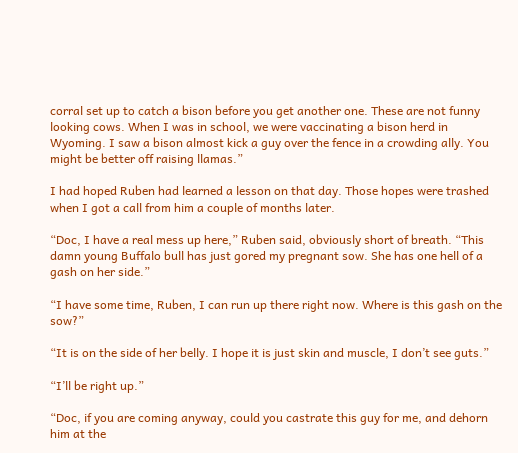corral set up to catch a bison before you get another one. These are not funny looking cows. When I was in school, we were vaccinating a bison herd in Wyoming. I saw a bison almost kick a guy over the fence in a crowding ally. You might be better off raising llamas.”

I had hoped Ruben had learned a lesson on that day. Those hopes were trashed when I got a call from him a couple of months later.

“Doc, I have a real mess up here,” Ruben said, obviously short of breath. “This damn young Buffalo bull has just gored my pregnant sow. She has one hell of a gash on her side.”

“I have some time, Ruben, I can run up there right now. Where is this gash on the sow?”

“It is on the side of her belly. I hope it is just skin and muscle, I don’t see guts.”

“I’ll be right up.”

“Doc, if you are coming anyway, could you castrate this guy for me, and dehorn him at the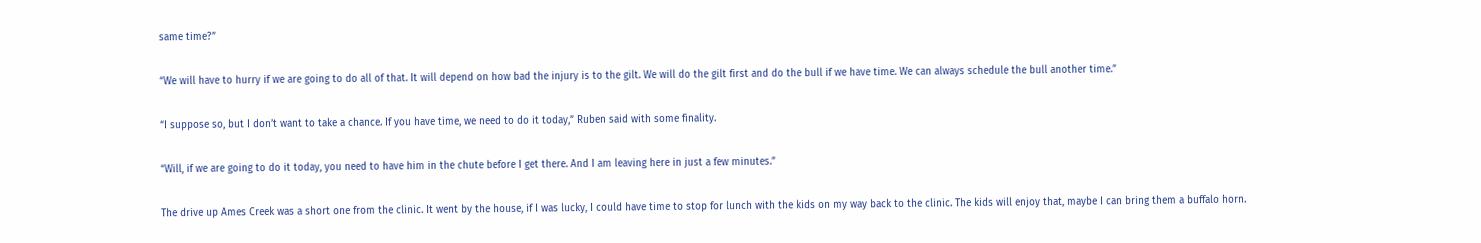same time?”

“We will have to hurry if we are going to do all of that. It will depend on how bad the injury is to the gilt. We will do the gilt first and do the bull if we have time. We can always schedule the bull another time.”

“I suppose so, but I don’t want to take a chance. If you have time, we need to do it today,” Ruben said with some finality.

“Will, if we are going to do it today, you need to have him in the chute before I get there. And I am leaving here in just a few minutes.”

The drive up Ames Creek was a short one from the clinic. It went by the house, if I was lucky, I could have time to stop for lunch with the kids on my way back to the clinic. The kids will enjoy that, maybe I can bring them a buffalo horn.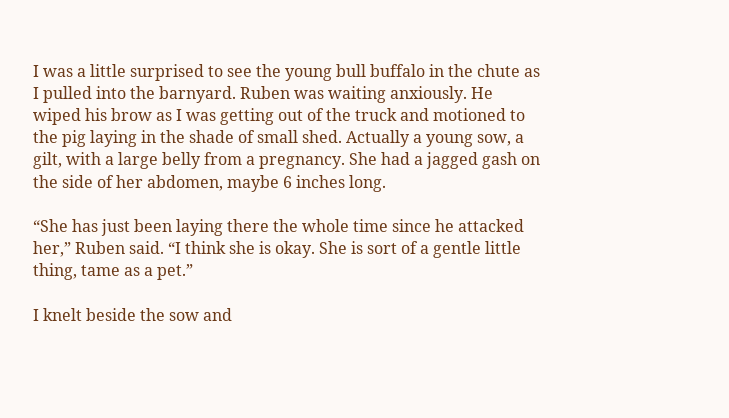I was a little surprised to see the young bull buffalo in the chute as I pulled into the barnyard. Ruben was waiting anxiously. He wiped his brow as I was getting out of the truck and motioned to the pig laying in the shade of small shed. Actually a young sow, a gilt, with a large belly from a pregnancy. She had a jagged gash on the side of her abdomen, maybe 6 inches long.

“She has just been laying there the whole time since he attacked her,” Ruben said. “I think she is okay. She is sort of a gentle little thing, tame as a pet.”

I knelt beside the sow and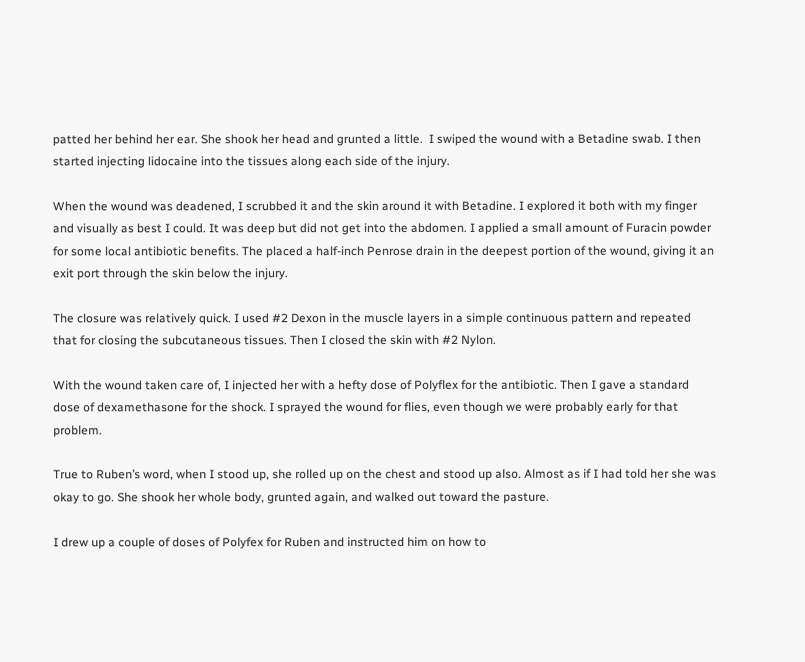patted her behind her ear. She shook her head and grunted a little.  I swiped the wound with a Betadine swab. I then started injecting lidocaine into the tissues along each side of the injury.

When the wound was deadened, I scrubbed it and the skin around it with Betadine. I explored it both with my finger and visually as best I could. It was deep but did not get into the abdomen. I applied a small amount of Furacin powder for some local antibiotic benefits. The placed a half-inch Penrose drain in the deepest portion of the wound, giving it an exit port through the skin below the injury.

The closure was relatively quick. I used #2 Dexon in the muscle layers in a simple continuous pattern and repeated that for closing the subcutaneous tissues. Then I closed the skin with #2 Nylon.

With the wound taken care of, I injected her with a hefty dose of Polyflex for the antibiotic. Then I gave a standard dose of dexamethasone for the shock. I sprayed the wound for flies, even though we were probably early for that problem.

True to Ruben’s word, when I stood up, she rolled up on the chest and stood up also. Almost as if I had told her she was okay to go. She shook her whole body, grunted again, and walked out toward the pasture.

I drew up a couple of doses of Polyfex for Ruben and instructed him on how to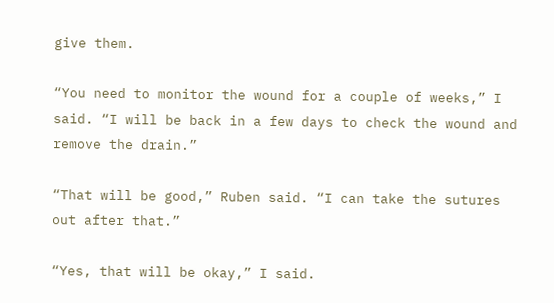give them.

“You need to monitor the wound for a couple of weeks,” I said. “I will be back in a few days to check the wound and remove the drain.”

“That will be good,” Ruben said. “I can take the sutures out after that.”

“Yes, that will be okay,” I said.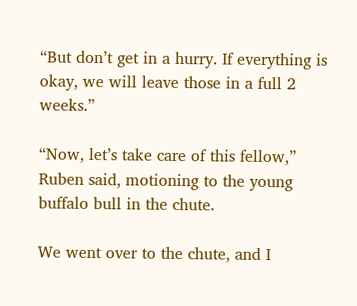“But don’t get in a hurry. If everything is okay, we will leave those in a full 2 weeks.”

“Now, let’s take care of this fellow,” Ruben said, motioning to the young buffalo bull in the chute.

We went over to the chute, and I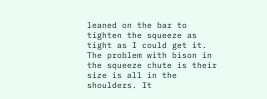leaned on the bar to tighten the squeeze as tight as I could get it. The problem with bison in the squeeze chute is their size is all in the shoulders. It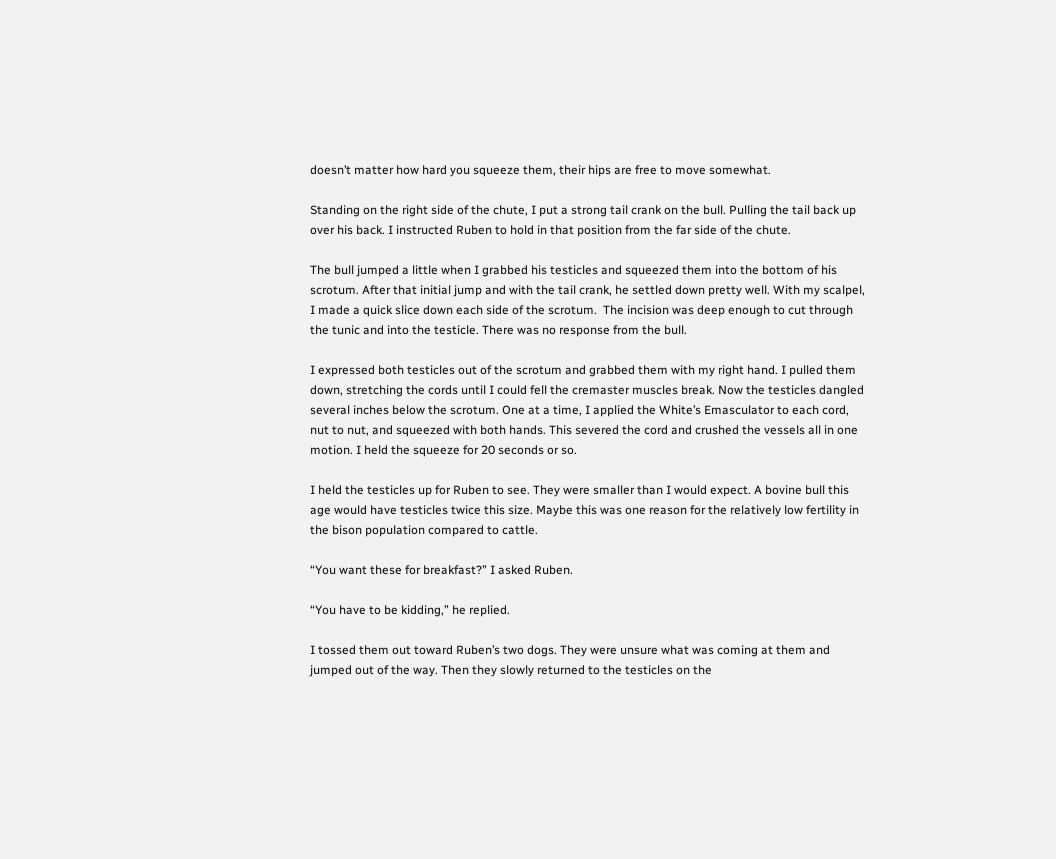doesn’t matter how hard you squeeze them, their hips are free to move somewhat.

Standing on the right side of the chute, I put a strong tail crank on the bull. Pulling the tail back up over his back. I instructed Ruben to hold in that position from the far side of the chute.

The bull jumped a little when I grabbed his testicles and squeezed them into the bottom of his scrotum. After that initial jump and with the tail crank, he settled down pretty well. With my scalpel, I made a quick slice down each side of the scrotum.  The incision was deep enough to cut through the tunic and into the testicle. There was no response from the bull.

I expressed both testicles out of the scrotum and grabbed them with my right hand. I pulled them down, stretching the cords until I could fell the cremaster muscles break. Now the testicles dangled several inches below the scrotum. One at a time, I applied the White’s Emasculator to each cord, nut to nut, and squeezed with both hands. This severed the cord and crushed the vessels all in one motion. I held the squeeze for 20 seconds or so.

I held the testicles up for Ruben to see. They were smaller than I would expect. A bovine bull this age would have testicles twice this size. Maybe this was one reason for the relatively low fertility in the bison population compared to cattle.

“You want these for breakfast?” I asked Ruben.

“You have to be kidding,” he replied.

I tossed them out toward Ruben’s two dogs. They were unsure what was coming at them and jumped out of the way. Then they slowly returned to the testicles on the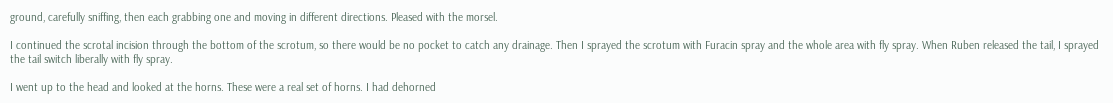ground, carefully sniffing, then each grabbing one and moving in different directions. Pleased with the morsel.

I continued the scrotal incision through the bottom of the scrotum, so there would be no pocket to catch any drainage. Then I sprayed the scrotum with Furacin spray and the whole area with fly spray. When Ruben released the tail, I sprayed the tail switch liberally with fly spray.

I went up to the head and looked at the horns. These were a real set of horns. I had dehorned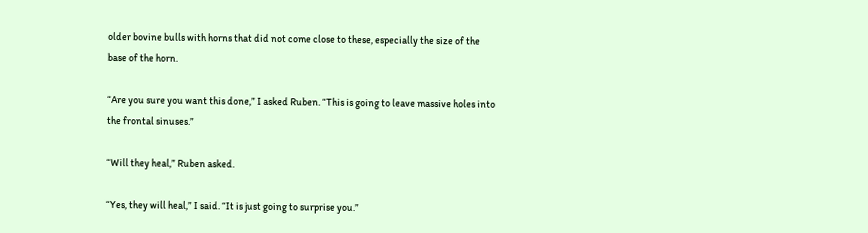older bovine bulls with horns that did not come close to these, especially the size of the base of the horn.

“Are you sure you want this done,” I asked Ruben. “This is going to leave massive holes into the frontal sinuses.”

“Will they heal,” Ruben asked.

“Yes, they will heal,” I said. “It is just going to surprise you.”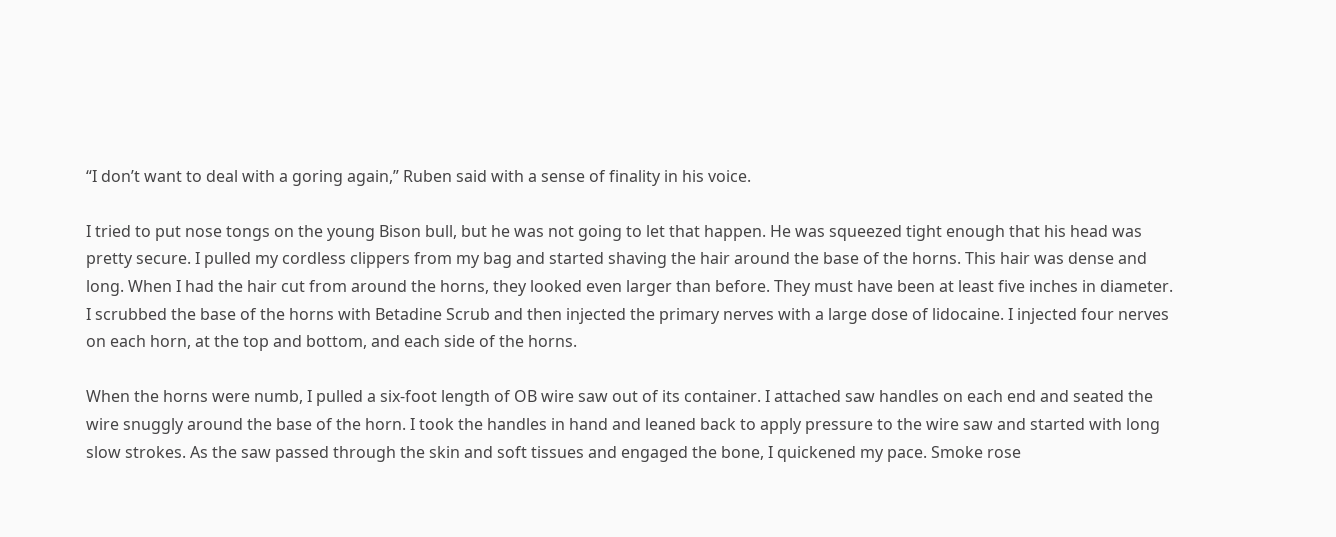“I don’t want to deal with a goring again,” Ruben said with a sense of finality in his voice.

I tried to put nose tongs on the young Bison bull, but he was not going to let that happen. He was squeezed tight enough that his head was pretty secure. I pulled my cordless clippers from my bag and started shaving the hair around the base of the horns. This hair was dense and long. When I had the hair cut from around the horns, they looked even larger than before. They must have been at least five inches in diameter. I scrubbed the base of the horns with Betadine Scrub and then injected the primary nerves with a large dose of lidocaine. I injected four nerves on each horn, at the top and bottom, and each side of the horns.

When the horns were numb, I pulled a six-foot length of OB wire saw out of its container. I attached saw handles on each end and seated the wire snuggly around the base of the horn. I took the handles in hand and leaned back to apply pressure to the wire saw and started with long slow strokes. As the saw passed through the skin and soft tissues and engaged the bone, I quickened my pace. Smoke rose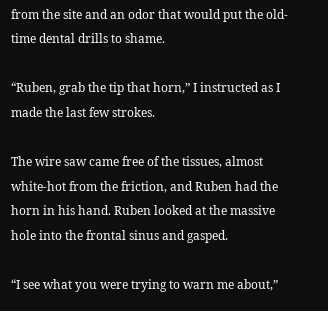from the site and an odor that would put the old-time dental drills to shame.

“Ruben, grab the tip that horn,” I instructed as I made the last few strokes.

The wire saw came free of the tissues, almost white-hot from the friction, and Ruben had the horn in his hand. Ruben looked at the massive hole into the frontal sinus and gasped.

“I see what you were trying to warn me about,”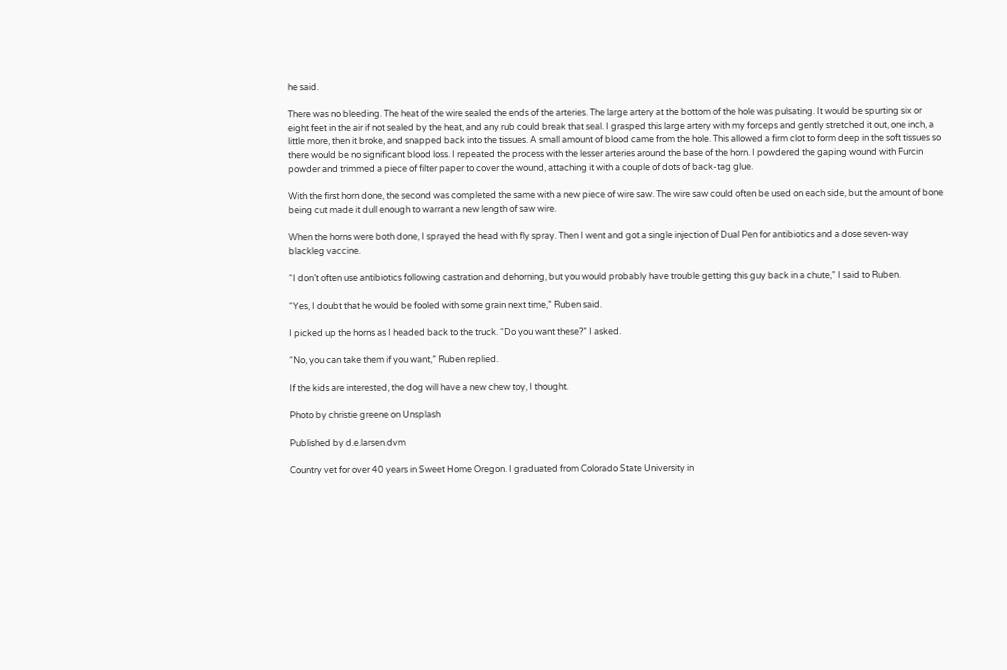he said.

There was no bleeding. The heat of the wire sealed the ends of the arteries. The large artery at the bottom of the hole was pulsating. It would be spurting six or eight feet in the air if not sealed by the heat, and any rub could break that seal. I grasped this large artery with my forceps and gently stretched it out, one inch, a little more, then it broke, and snapped back into the tissues. A small amount of blood came from the hole. This allowed a firm clot to form deep in the soft tissues so there would be no significant blood loss. I repeated the process with the lesser arteries around the base of the horn. I powdered the gaping wound with Furcin powder and trimmed a piece of filter paper to cover the wound, attaching it with a couple of dots of back-tag glue.

With the first horn done, the second was completed the same with a new piece of wire saw. The wire saw could often be used on each side, but the amount of bone being cut made it dull enough to warrant a new length of saw wire.

When the horns were both done, I sprayed the head with fly spray. Then I went and got a single injection of Dual Pen for antibiotics and a dose seven-way blackleg vaccine.

“I don’t often use antibiotics following castration and dehorning, but you would probably have trouble getting this guy back in a chute,” I said to Ruben.

“Yes, I doubt that he would be fooled with some grain next time,” Ruben said.

I picked up the horns as I headed back to the truck. “Do you want these?” I asked.

“No, you can take them if you want,” Ruben replied.

If the kids are interested, the dog will have a new chew toy, I thought.

Photo by christie greene on Unsplash

Published by d.e.larsen.dvm

Country vet for over 40 years in Sweet Home Oregon. I graduated from Colorado State University in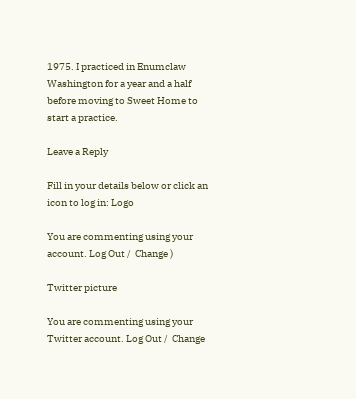1975. I practiced in Enumclaw Washington for a year and a half before moving to Sweet Home to start a practice.

Leave a Reply

Fill in your details below or click an icon to log in: Logo

You are commenting using your account. Log Out /  Change )

Twitter picture

You are commenting using your Twitter account. Log Out /  Change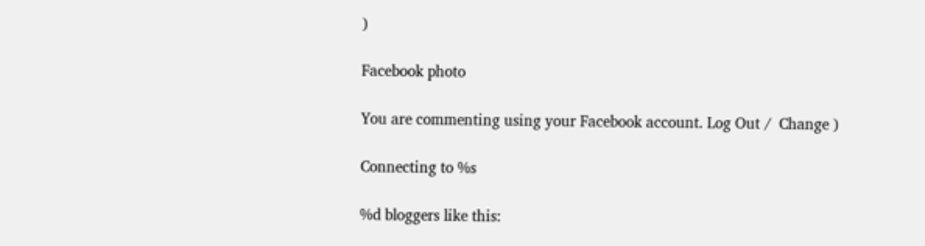)

Facebook photo

You are commenting using your Facebook account. Log Out /  Change )

Connecting to %s

%d bloggers like this: